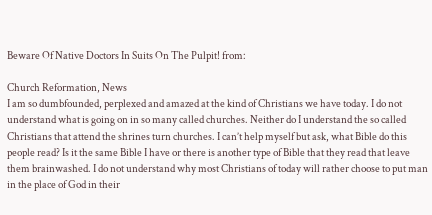Beware Of Native Doctors In Suits On The Pulpit! from:

Church Reformation, News
I am so dumbfounded, perplexed and amazed at the kind of Christians we have today. I do not understand what is going on in so many called churches. Neither do I understand the so called Christians that attend the shrines turn churches. I can’t help myself but ask, what Bible do this people read? Is it the same Bible I have or there is another type of Bible that they read that leave them brainwashed. I do not understand why most Christians of today will rather choose to put man in the place of God in their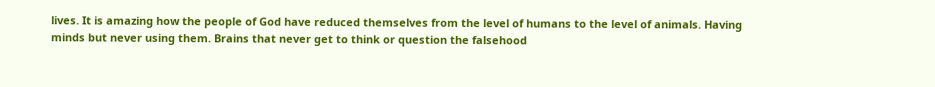lives. It is amazing how the people of God have reduced themselves from the level of humans to the level of animals. Having minds but never using them. Brains that never get to think or question the falsehood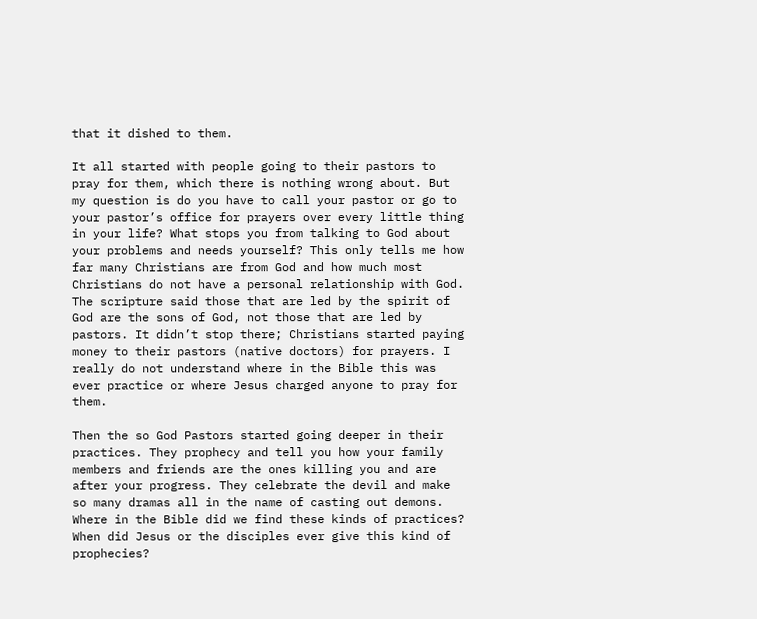that it dished to them.

It all started with people going to their pastors to pray for them, which there is nothing wrong about. But my question is do you have to call your pastor or go to your pastor’s office for prayers over every little thing in your life? What stops you from talking to God about your problems and needs yourself? This only tells me how far many Christians are from God and how much most Christians do not have a personal relationship with God. The scripture said those that are led by the spirit of God are the sons of God, not those that are led by pastors. It didn’t stop there; Christians started paying money to their pastors (native doctors) for prayers. I really do not understand where in the Bible this was ever practice or where Jesus charged anyone to pray for them.

Then the so God Pastors started going deeper in their practices. They prophecy and tell you how your family members and friends are the ones killing you and are after your progress. They celebrate the devil and make so many dramas all in the name of casting out demons. Where in the Bible did we find these kinds of practices? When did Jesus or the disciples ever give this kind of prophecies?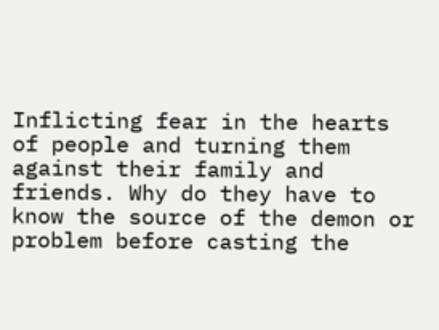Inflicting fear in the hearts of people and turning them against their family and friends. Why do they have to know the source of the demon or problem before casting the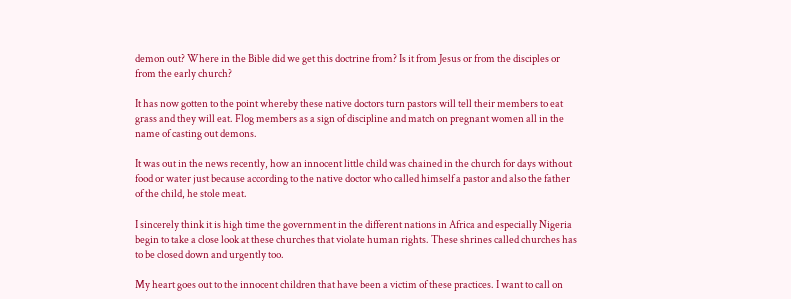demon out? Where in the Bible did we get this doctrine from? Is it from Jesus or from the disciples or from the early church?

It has now gotten to the point whereby these native doctors turn pastors will tell their members to eat grass and they will eat. Flog members as a sign of discipline and match on pregnant women all in the name of casting out demons.

It was out in the news recently, how an innocent little child was chained in the church for days without food or water just because according to the native doctor who called himself a pastor and also the father of the child, he stole meat.

I sincerely think it is high time the government in the different nations in Africa and especially Nigeria begin to take a close look at these churches that violate human rights. These shrines called churches has to be closed down and urgently too.

My heart goes out to the innocent children that have been a victim of these practices. I want to call on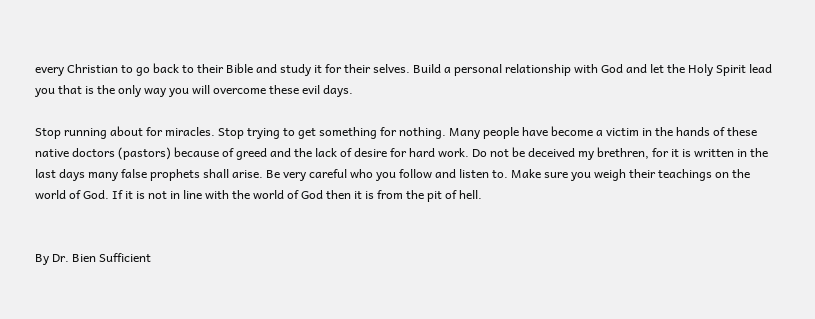every Christian to go back to their Bible and study it for their selves. Build a personal relationship with God and let the Holy Spirit lead you that is the only way you will overcome these evil days.

Stop running about for miracles. Stop trying to get something for nothing. Many people have become a victim in the hands of these native doctors (pastors) because of greed and the lack of desire for hard work. Do not be deceived my brethren, for it is written in the last days many false prophets shall arise. Be very careful who you follow and listen to. Make sure you weigh their teachings on the world of God. If it is not in line with the world of God then it is from the pit of hell.


By Dr. Bien Sufficient